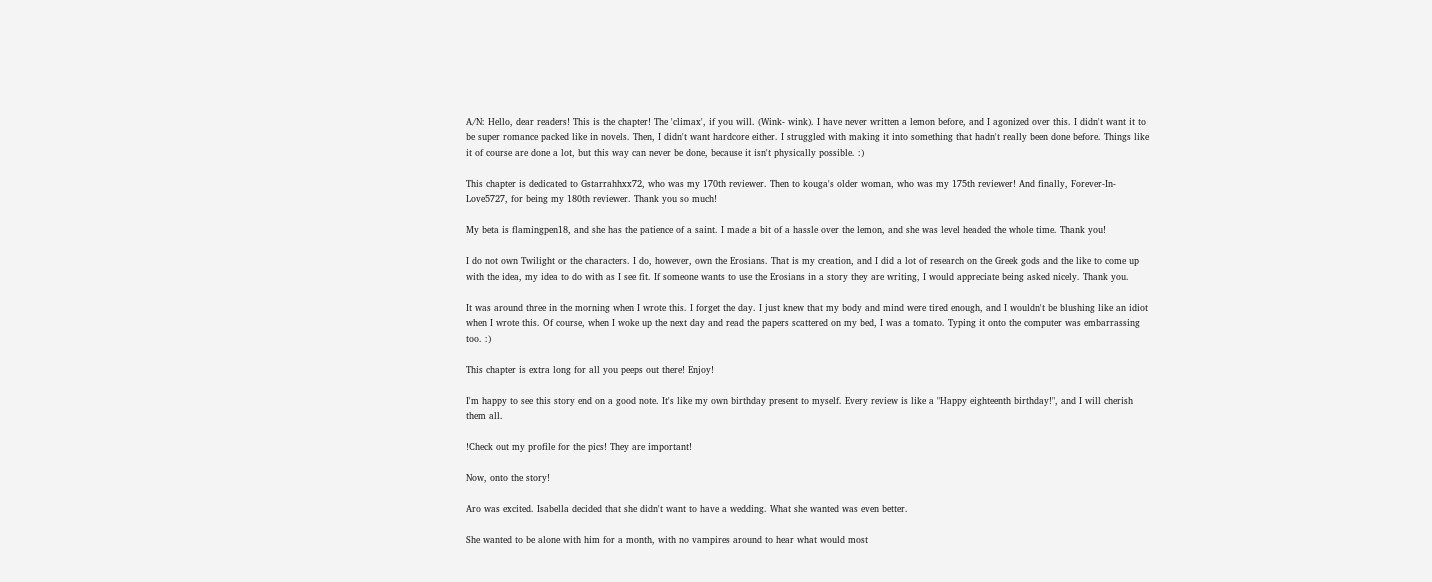A/N: Hello, dear readers! This is the chapter! The 'climax', if you will. (Wink- wink). I have never written a lemon before, and I agonized over this. I didn't want it to be super romance packed like in novels. Then, I didn't want hardcore either. I struggled with making it into something that hadn't really been done before. Things like it of course are done a lot, but this way can never be done, because it isn't physically possible. :)

This chapter is dedicated to Gstarrahhxx72, who was my 170th reviewer. Then to kouga's older woman, who was my 175th reviewer! And finally, Forever-In-Love5727, for being my 180th reviewer. Thank you so much!

My beta is flamingpen18, and she has the patience of a saint. I made a bit of a hassle over the lemon, and she was level headed the whole time. Thank you!

I do not own Twilight or the characters. I do, however, own the Erosians. That is my creation, and I did a lot of research on the Greek gods and the like to come up with the idea, my idea to do with as I see fit. If someone wants to use the Erosians in a story they are writing, I would appreciate being asked nicely. Thank you.

It was around three in the morning when I wrote this. I forget the day. I just knew that my body and mind were tired enough, and I wouldn't be blushing like an idiot when I wrote this. Of course, when I woke up the next day and read the papers scattered on my bed, I was a tomato. Typing it onto the computer was embarrassing too. :)

This chapter is extra long for all you peeps out there! Enjoy!

I'm happy to see this story end on a good note. It's like my own birthday present to myself. Every review is like a "Happy eighteenth birthday!", and I will cherish them all.

!Check out my profile for the pics! They are important!

Now, onto the story!

Aro was excited. Isabella decided that she didn't want to have a wedding. What she wanted was even better.

She wanted to be alone with him for a month, with no vampires around to hear what would most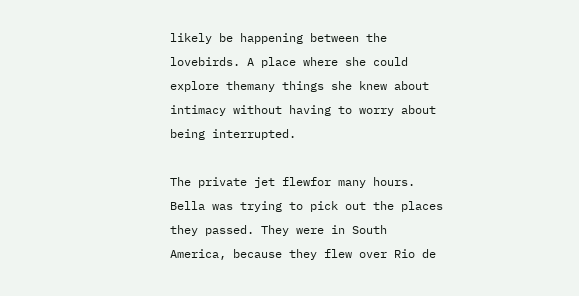likely be happening between the lovebirds. A place where she could explore themany things she knew about intimacy without having to worry about being interrupted.

The private jet flewfor many hours. Bella was trying to pick out the places they passed. They were in South America, because they flew over Rio de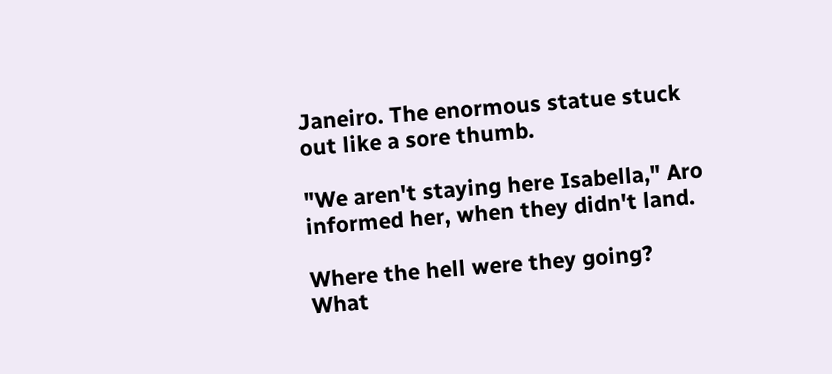Janeiro. The enormous statue stuck out like a sore thumb.

"We aren't staying here Isabella," Aro informed her, when they didn't land.

Where the hell were they going? What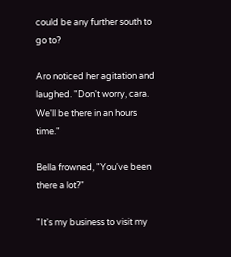could be any further south to go to?

Aro noticed her agitation and laughed. "Don't worry, cara. We'll be there in an hours time."

Bella frowned, "You've been there a lot?"

"It's my business to visit my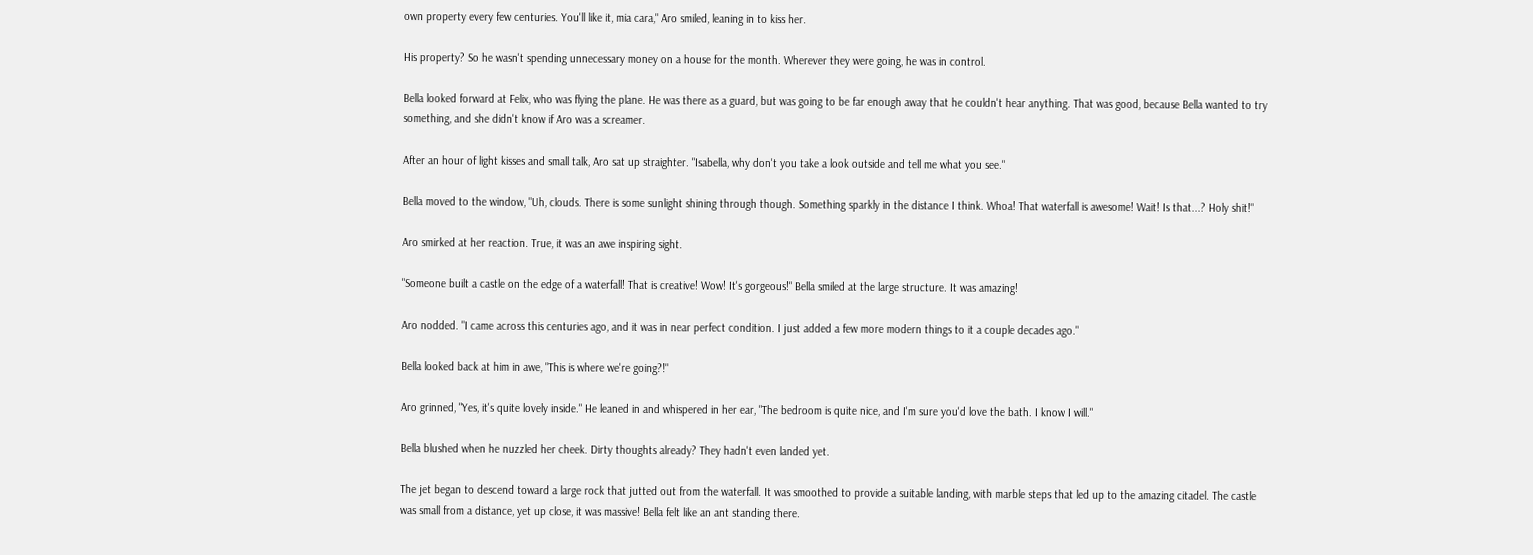own property every few centuries. You'll like it, mia cara," Aro smiled, leaning in to kiss her.

His property? So he wasn't spending unnecessary money on a house for the month. Wherever they were going, he was in control.

Bella looked forward at Felix, who was flying the plane. He was there as a guard, but was going to be far enough away that he couldn't hear anything. That was good, because Bella wanted to try something, and she didn't know if Aro was a screamer.

After an hour of light kisses and small talk, Aro sat up straighter. "Isabella, why don't you take a look outside and tell me what you see."

Bella moved to the window, "Uh, clouds. There is some sunlight shining through though. Something sparkly in the distance I think. Whoa! That waterfall is awesome! Wait! Is that...? Holy shit!"

Aro smirked at her reaction. True, it was an awe inspiring sight.

"Someone built a castle on the edge of a waterfall! That is creative! Wow! It's gorgeous!" Bella smiled at the large structure. It was amazing!

Aro nodded. "I came across this centuries ago, and it was in near perfect condition. I just added a few more modern things to it a couple decades ago."

Bella looked back at him in awe, "This is where we're going?!"

Aro grinned, "Yes, it's quite lovely inside." He leaned in and whispered in her ear, "The bedroom is quite nice, and I'm sure you'd love the bath. I know I will."

Bella blushed when he nuzzled her cheek. Dirty thoughts already? They hadn't even landed yet.

The jet began to descend toward a large rock that jutted out from the waterfall. It was smoothed to provide a suitable landing, with marble steps that led up to the amazing citadel. The castle was small from a distance, yet up close, it was massive! Bella felt like an ant standing there.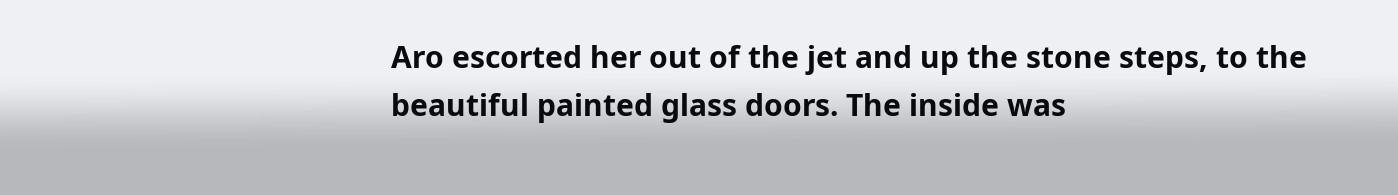Aro escorted her out of the jet and up the stone steps, to the beautiful painted glass doors. The inside was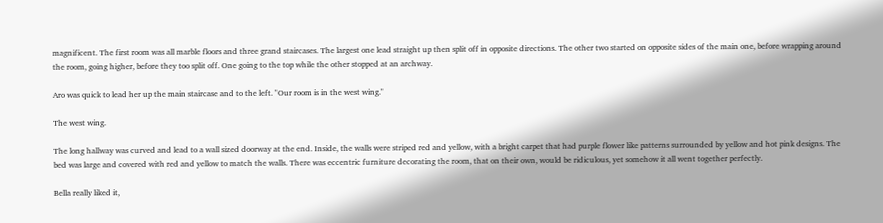magnificent. The first room was all marble floors and three grand staircases. The largest one lead straight up then split off in opposite directions. The other two started on opposite sides of the main one, before wrapping around the room, going higher, before they too split off. One going to the top while the other stopped at an archway.

Aro was quick to lead her up the main staircase and to the left. "Our room is in the west wing."

The west wing.

The long hallway was curved and lead to a wall sized doorway at the end. Inside, the walls were striped red and yellow, with a bright carpet that had purple flower like patterns surrounded by yellow and hot pink designs. The bed was large and covered with red and yellow to match the walls. There was eccentric furniture decorating the room, that on their own, would be ridiculous, yet somehow it all went together perfectly.

Bella really liked it,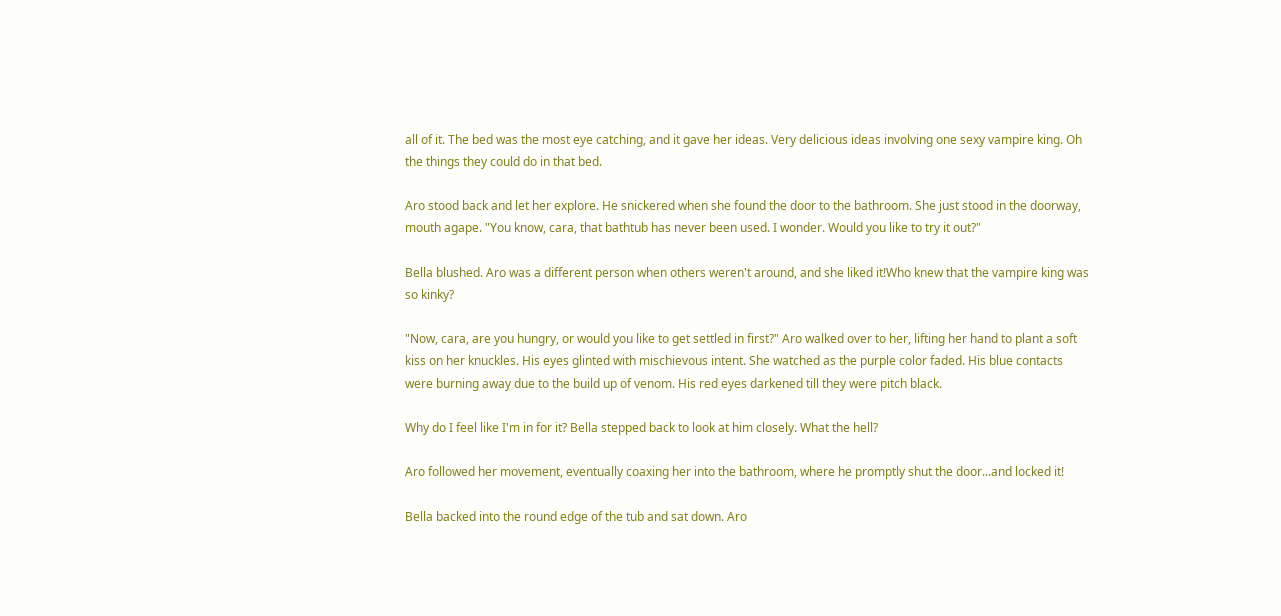all of it. The bed was the most eye catching, and it gave her ideas. Very delicious ideas involving one sexy vampire king. Oh the things they could do in that bed.

Aro stood back and let her explore. He snickered when she found the door to the bathroom. She just stood in the doorway, mouth agape. "You know, cara, that bathtub has never been used. I wonder. Would you like to try it out?"

Bella blushed. Aro was a different person when others weren't around, and she liked it!Who knew that the vampire king was so kinky?

"Now, cara, are you hungry, or would you like to get settled in first?" Aro walked over to her, lifting her hand to plant a soft kiss on her knuckles. His eyes glinted with mischievous intent. She watched as the purple color faded. His blue contacts were burning away due to the build up of venom. His red eyes darkened till they were pitch black.

Why do I feel like I'm in for it? Bella stepped back to look at him closely. What the hell?

Aro followed her movement, eventually coaxing her into the bathroom, where he promptly shut the door...and locked it!

Bella backed into the round edge of the tub and sat down. Aro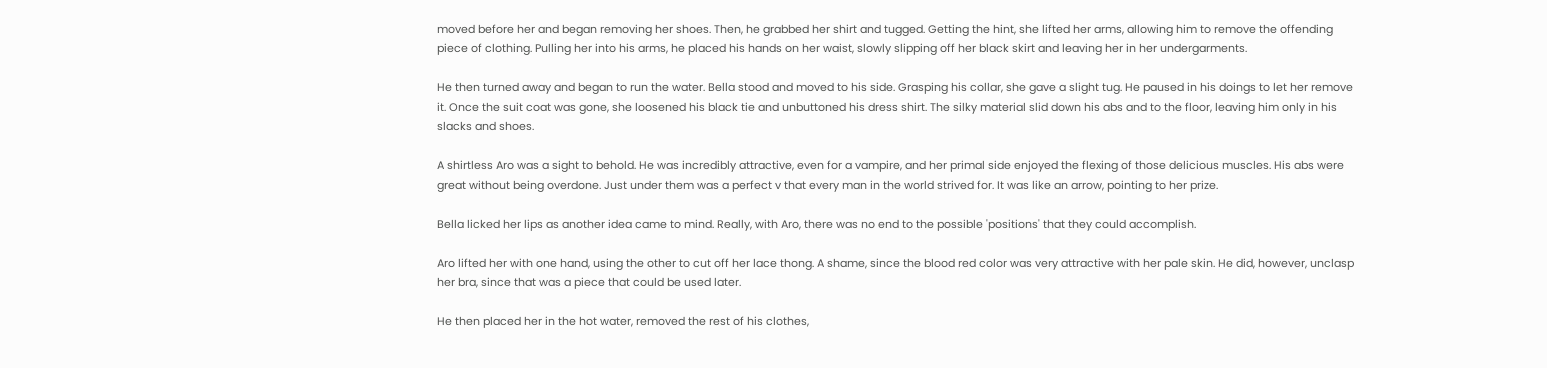moved before her and began removing her shoes. Then, he grabbed her shirt and tugged. Getting the hint, she lifted her arms, allowing him to remove the offending piece of clothing. Pulling her into his arms, he placed his hands on her waist, slowly slipping off her black skirt and leaving her in her undergarments.

He then turned away and began to run the water. Bella stood and moved to his side. Grasping his collar, she gave a slight tug. He paused in his doings to let her remove it. Once the suit coat was gone, she loosened his black tie and unbuttoned his dress shirt. The silky material slid down his abs and to the floor, leaving him only in his slacks and shoes.

A shirtless Aro was a sight to behold. He was incredibly attractive, even for a vampire, and her primal side enjoyed the flexing of those delicious muscles. His abs were great without being overdone. Just under them was a perfect v that every man in the world strived for. It was like an arrow, pointing to her prize.

Bella licked her lips as another idea came to mind. Really, with Aro, there was no end to the possible 'positions' that they could accomplish.

Aro lifted her with one hand, using the other to cut off her lace thong. A shame, since the blood red color was very attractive with her pale skin. He did, however, unclasp her bra, since that was a piece that could be used later.

He then placed her in the hot water, removed the rest of his clothes,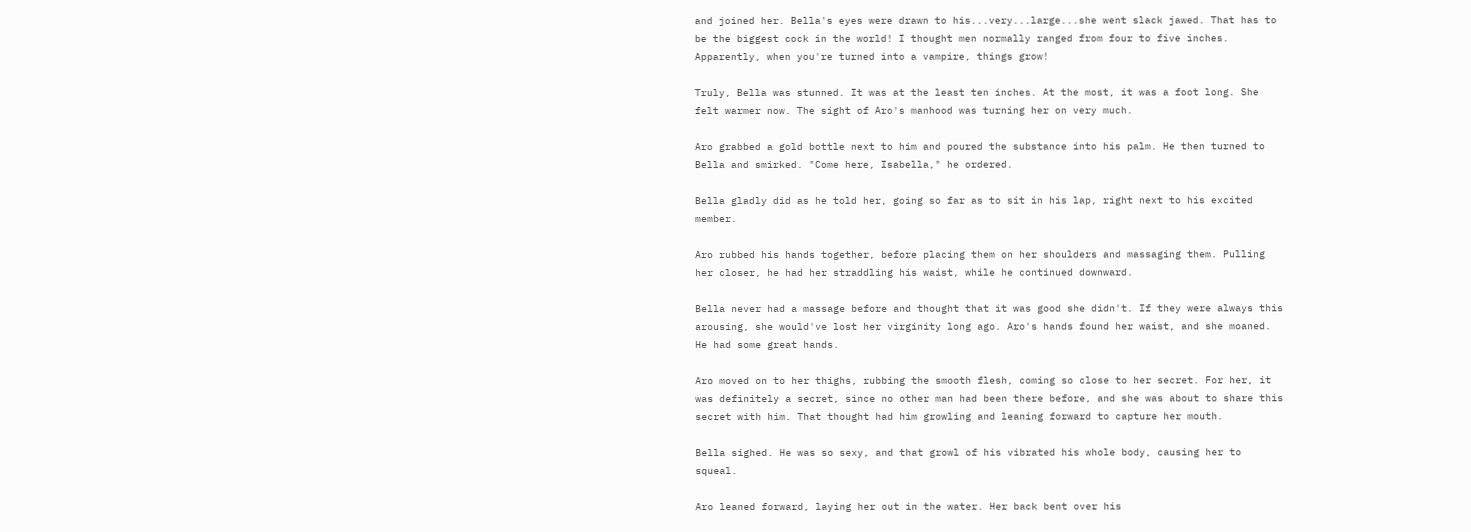and joined her. Bella's eyes were drawn to his...very...large...she went slack jawed. That has to be the biggest cock in the world! I thought men normally ranged from four to five inches. Apparently, when you're turned into a vampire, things grow!

Truly, Bella was stunned. It was at the least ten inches. At the most, it was a foot long. She felt warmer now. The sight of Aro's manhood was turning her on very much.

Aro grabbed a gold bottle next to him and poured the substance into his palm. He then turned to Bella and smirked. "Come here, Isabella," he ordered.

Bella gladly did as he told her, going so far as to sit in his lap, right next to his excited member.

Aro rubbed his hands together, before placing them on her shoulders and massaging them. Pulling her closer, he had her straddling his waist, while he continued downward.

Bella never had a massage before and thought that it was good she didn't. If they were always this arousing, she would've lost her virginity long ago. Aro's hands found her waist, and she moaned. He had some great hands.

Aro moved on to her thighs, rubbing the smooth flesh, coming so close to her secret. For her, it was definitely a secret, since no other man had been there before, and she was about to share this secret with him. That thought had him growling and leaning forward to capture her mouth.

Bella sighed. He was so sexy, and that growl of his vibrated his whole body, causing her to squeal.

Aro leaned forward, laying her out in the water. Her back bent over his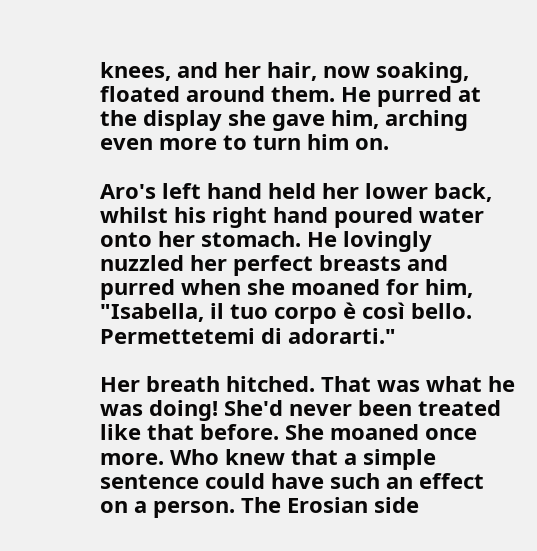knees, and her hair, now soaking, floated around them. He purred at the display she gave him, arching even more to turn him on.

Aro's left hand held her lower back, whilst his right hand poured water onto her stomach. He lovingly nuzzled her perfect breasts and purred when she moaned for him, "Isabella, il tuo corpo è così bello. Permettetemi di adorarti."

Her breath hitched. That was what he was doing! She'd never been treated like that before. She moaned once more. Who knew that a simple sentence could have such an effect on a person. The Erosian side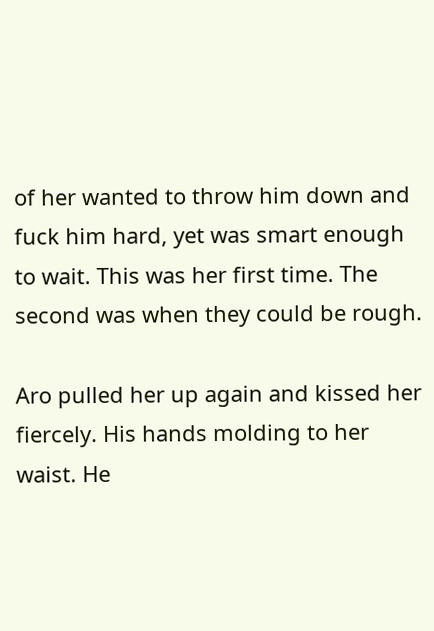of her wanted to throw him down and fuck him hard, yet was smart enough to wait. This was her first time. The second was when they could be rough.

Aro pulled her up again and kissed her fiercely. His hands molding to her waist. He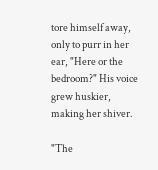tore himself away, only to purr in her ear, "Here or the bedroom?" His voice grew huskier, making her shiver.

"The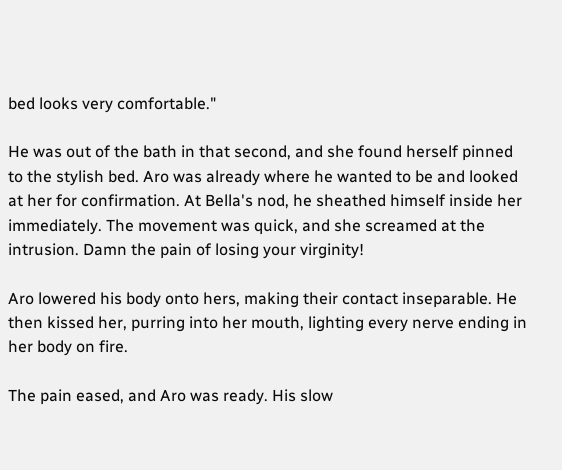bed looks very comfortable."

He was out of the bath in that second, and she found herself pinned to the stylish bed. Aro was already where he wanted to be and looked at her for confirmation. At Bella's nod, he sheathed himself inside her immediately. The movement was quick, and she screamed at the intrusion. Damn the pain of losing your virginity!

Aro lowered his body onto hers, making their contact inseparable. He then kissed her, purring into her mouth, lighting every nerve ending in her body on fire.

The pain eased, and Aro was ready. His slow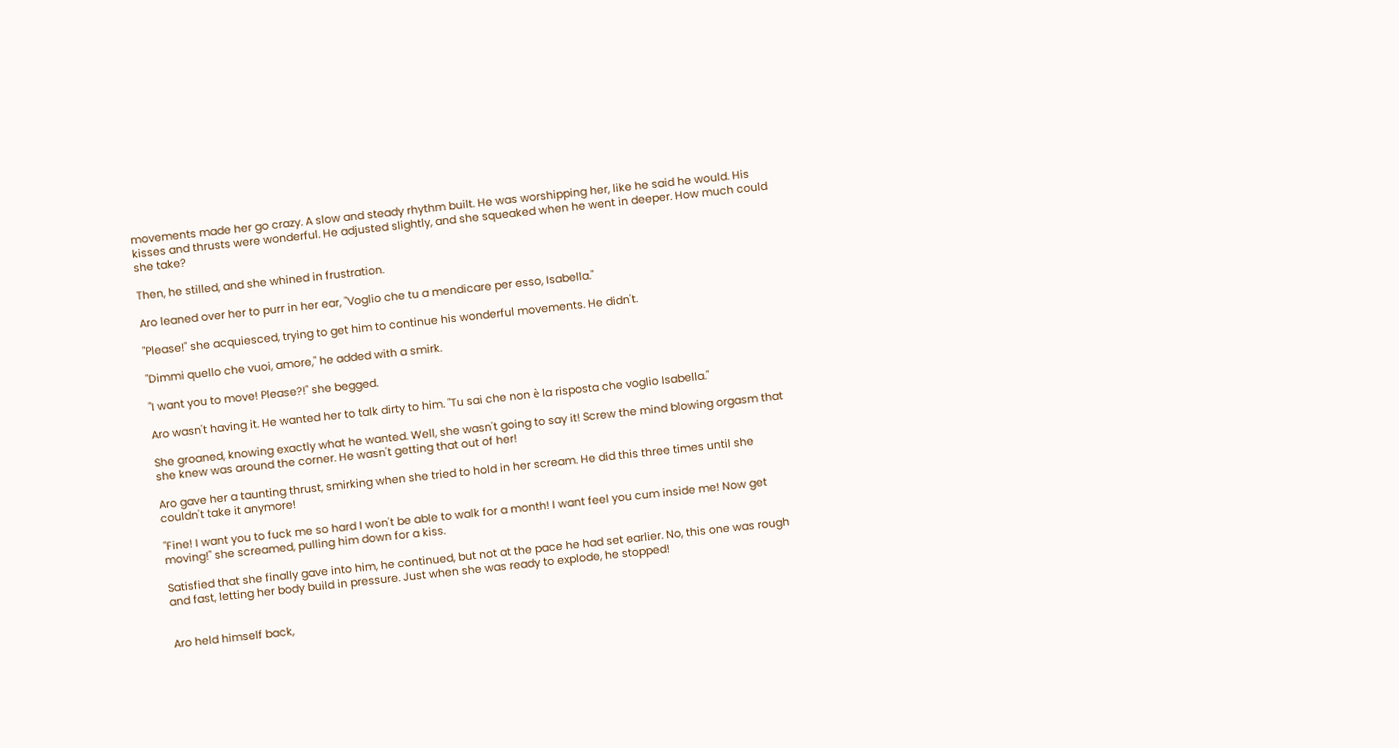movements made her go crazy. A slow and steady rhythm built. He was worshipping her, like he said he would. His kisses and thrusts were wonderful. He adjusted slightly, and she squeaked when he went in deeper. How much could she take?

Then, he stilled, and she whined in frustration.

Aro leaned over her to purr in her ear, "Voglio che tu a mendicare per esso, Isabella."

"Please!" she acquiesced, trying to get him to continue his wonderful movements. He didn't.

"Dimmi quello che vuoi, amore," he added with a smirk.

"I want you to move! Please?!" she begged.

Aro wasn't having it. He wanted her to talk dirty to him. "Tu sai che non è la risposta che voglio Isabella."

She groaned, knowing exactly what he wanted. Well, she wasn't going to say it! Screw the mind blowing orgasm that she knew was around the corner. He wasn't getting that out of her!

Aro gave her a taunting thrust, smirking when she tried to hold in her scream. He did this three times until she couldn't take it anymore!

"Fine! I want you to fuck me so hard I won't be able to walk for a month! I want feel you cum inside me! Now get moving!" she screamed, pulling him down for a kiss.

Satisfied that she finally gave into him, he continued, but not at the pace he had set earlier. No, this one was rough and fast, letting her body build in pressure. Just when she was ready to explode, he stopped!


Aro held himself back,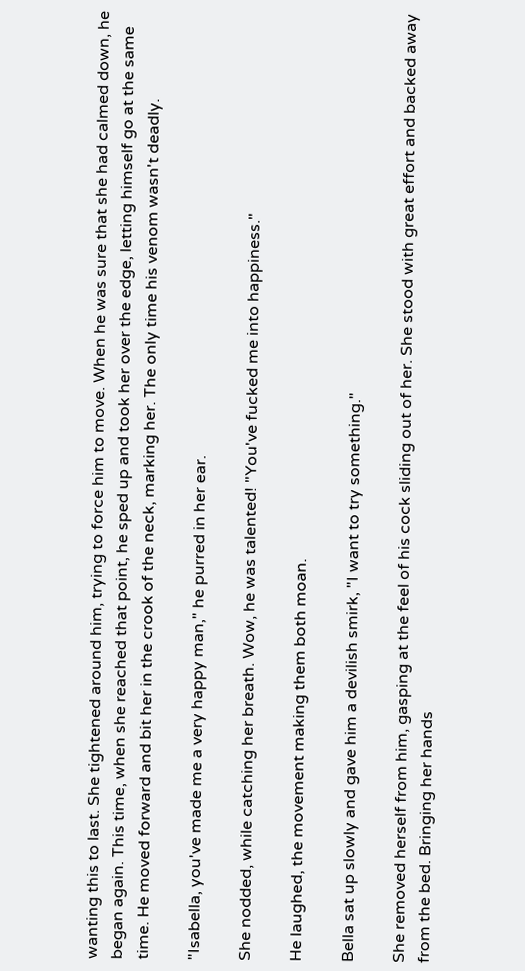wanting this to last. She tightened around him, trying to force him to move. When he was sure that she had calmed down, he began again. This time, when she reached that point, he sped up and took her over the edge, letting himself go at the same time. He moved forward and bit her in the crook of the neck, marking her. The only time his venom wasn't deadly.

"Isabella, you've made me a very happy man," he purred in her ear.

She nodded, while catching her breath. Wow, he was talented! "You've fucked me into happiness."

He laughed, the movement making them both moan.

Bella sat up slowly and gave him a devilish smirk, "I want to try something."

She removed herself from him, gasping at the feel of his cock sliding out of her. She stood with great effort and backed away from the bed. Bringing her hands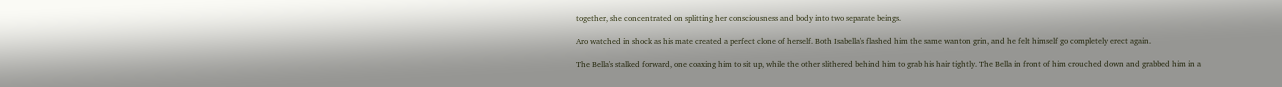together, she concentrated on splitting her consciousness and body into two separate beings.

Aro watched in shock as his mate created a perfect clone of herself. Both Isabella's flashed him the same wanton grin, and he felt himself go completely erect again.

The Bella's stalked forward, one coaxing him to sit up, while the other slithered behind him to grab his hair tightly. The Bella in front of him crouched down and grabbed him in a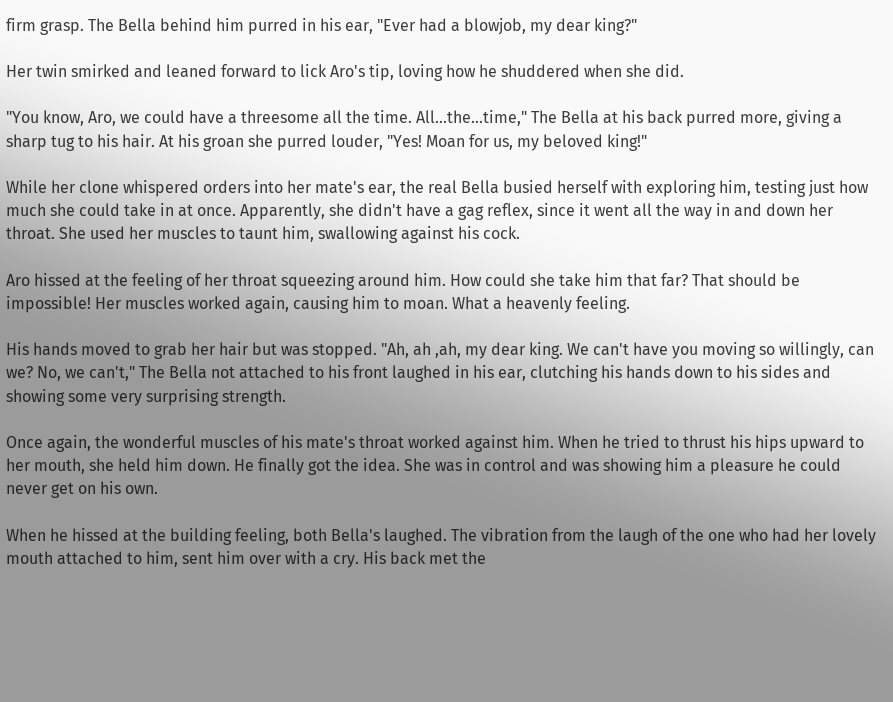firm grasp. The Bella behind him purred in his ear, "Ever had a blowjob, my dear king?"

Her twin smirked and leaned forward to lick Aro's tip, loving how he shuddered when she did.

"You know, Aro, we could have a threesome all the time. All...the...time," The Bella at his back purred more, giving a sharp tug to his hair. At his groan she purred louder, "Yes! Moan for us, my beloved king!"

While her clone whispered orders into her mate's ear, the real Bella busied herself with exploring him, testing just how much she could take in at once. Apparently, she didn't have a gag reflex, since it went all the way in and down her throat. She used her muscles to taunt him, swallowing against his cock.

Aro hissed at the feeling of her throat squeezing around him. How could she take him that far? That should be impossible! Her muscles worked again, causing him to moan. What a heavenly feeling.

His hands moved to grab her hair but was stopped. "Ah, ah ,ah, my dear king. We can't have you moving so willingly, can we? No, we can't," The Bella not attached to his front laughed in his ear, clutching his hands down to his sides and showing some very surprising strength.

Once again, the wonderful muscles of his mate's throat worked against him. When he tried to thrust his hips upward to her mouth, she held him down. He finally got the idea. She was in control and was showing him a pleasure he could never get on his own.

When he hissed at the building feeling, both Bella's laughed. The vibration from the laugh of the one who had her lovely mouth attached to him, sent him over with a cry. His back met the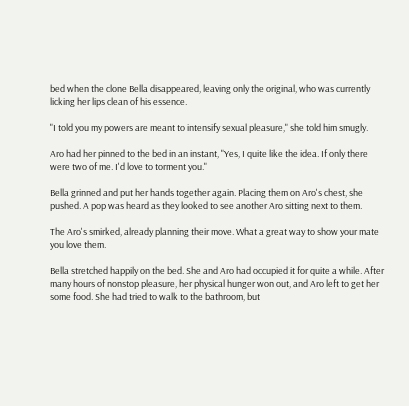bed when the clone Bella disappeared, leaving only the original, who was currently licking her lips clean of his essence.

"I told you my powers are meant to intensify sexual pleasure," she told him smugly.

Aro had her pinned to the bed in an instant, "Yes, I quite like the idea. If only there were two of me. I'd love to torment you."

Bella grinned and put her hands together again. Placing them on Aro's chest, she pushed. A pop was heard as they looked to see another Aro sitting next to them.

The Aro's smirked, already planning their move. What a great way to show your mate you love them.

Bella stretched happily on the bed. She and Aro had occupied it for quite a while. After many hours of nonstop pleasure, her physical hunger won out, and Aro left to get her some food. She had tried to walk to the bathroom, but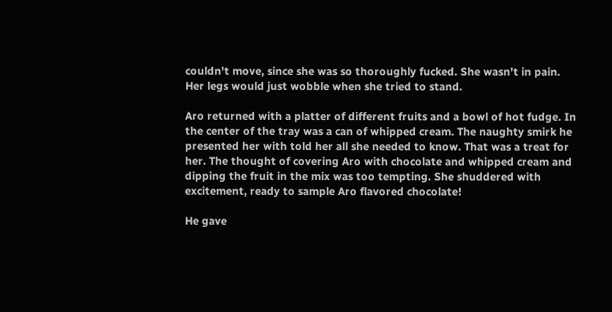couldn't move, since she was so thoroughly fucked. She wasn't in pain. Her legs would just wobble when she tried to stand.

Aro returned with a platter of different fruits and a bowl of hot fudge. In the center of the tray was a can of whipped cream. The naughty smirk he presented her with told her all she needed to know. That was a treat for her. The thought of covering Aro with chocolate and whipped cream and dipping the fruit in the mix was too tempting. She shuddered with excitement, ready to sample Aro flavored chocolate!

He gave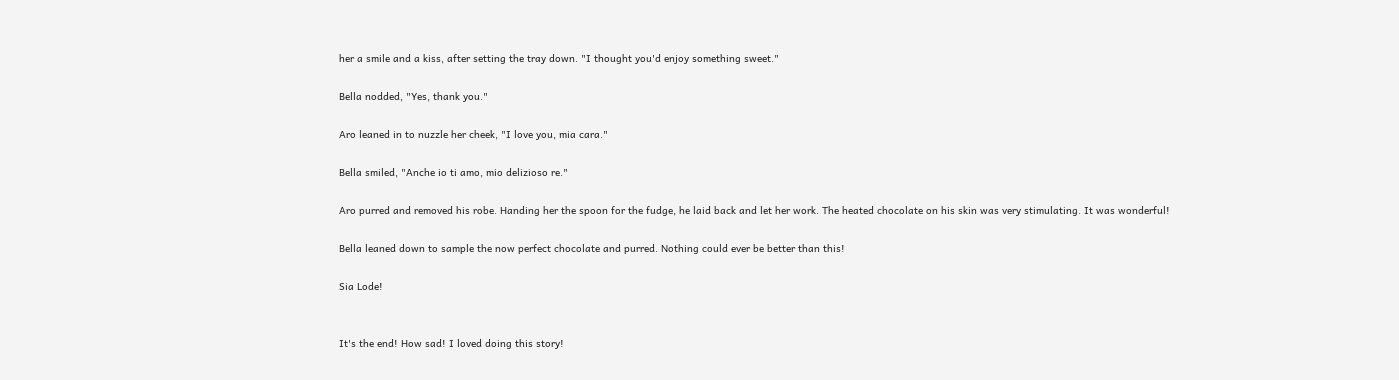her a smile and a kiss, after setting the tray down. "I thought you'd enjoy something sweet."

Bella nodded, "Yes, thank you."

Aro leaned in to nuzzle her cheek, "I love you, mia cara."

Bella smiled, "Anche io ti amo, mio delizioso re."

Aro purred and removed his robe. Handing her the spoon for the fudge, he laid back and let her work. The heated chocolate on his skin was very stimulating. It was wonderful!

Bella leaned down to sample the now perfect chocolate and purred. Nothing could ever be better than this!

Sia Lode!


It's the end! How sad! I loved doing this story!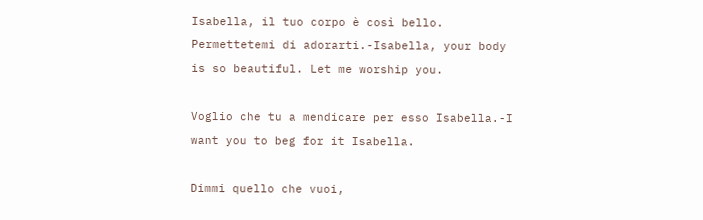Isabella, il tuo corpo è così bello. Permettetemi di adorarti.-Isabella, your body is so beautiful. Let me worship you.

Voglio che tu a mendicare per esso Isabella.-I want you to beg for it Isabella.

Dimmi quello che vuoi,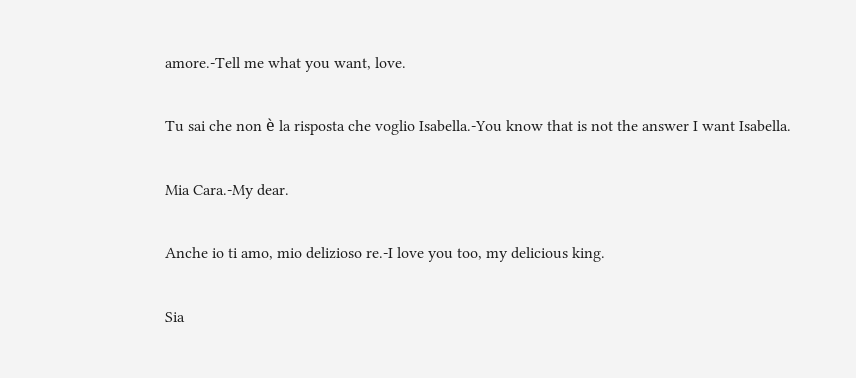amore.-Tell me what you want, love.

Tu sai che non è la risposta che voglio Isabella.-You know that is not the answer I want Isabella.

Mia Cara.-My dear.

Anche io ti amo, mio delizioso re.-I love you too, my delicious king.

Sia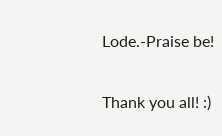Lode.-Praise be!

Thank you all! :)